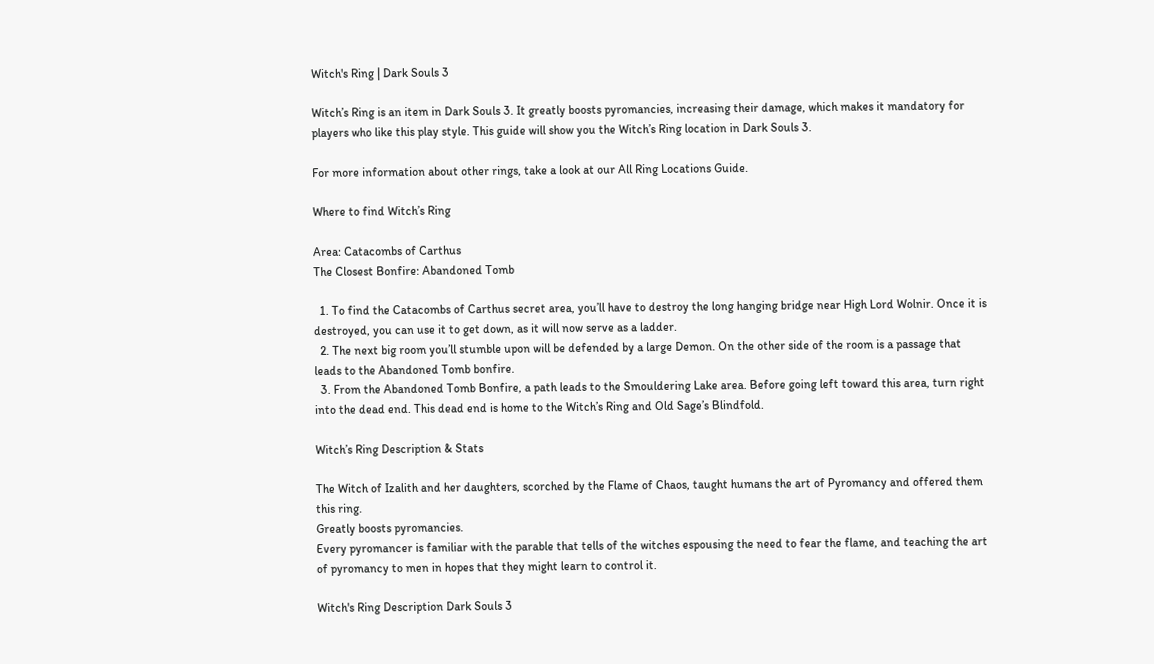Witch's Ring | Dark Souls 3

Witch’s Ring is an item in Dark Souls 3. It greatly boosts pyromancies, increasing their damage, which makes it mandatory for players who like this play style. This guide will show you the Witch’s Ring location in Dark Souls 3.

For more information about other rings, take a look at our All Ring Locations Guide.

Where to find Witch’s Ring

Area: Catacombs of Carthus
The Closest Bonfire: Abandoned Tomb

  1. To find the Catacombs of Carthus secret area, you’ll have to destroy the long hanging bridge near High Lord Wolnir. Once it is destroyed, you can use it to get down, as it will now serve as a ladder.
  2. The next big room you’ll stumble upon will be defended by a large Demon. On the other side of the room is a passage that leads to the Abandoned Tomb bonfire.
  3. From the Abandoned Tomb Bonfire, a path leads to the Smouldering Lake area. Before going left toward this area, turn right into the dead end. This dead end is home to the Witch’s Ring and Old Sage’s Blindfold.

Witch’s Ring Description & Stats

The Witch of Izalith and her daughters, scorched by the Flame of Chaos, taught humans the art of Pyromancy and offered them this ring.
Greatly boosts pyromancies.
Every pyromancer is familiar with the parable that tells of the witches espousing the need to fear the flame, and teaching the art of pyromancy to men in hopes that they might learn to control it.

Witch's Ring Description Dark Souls 3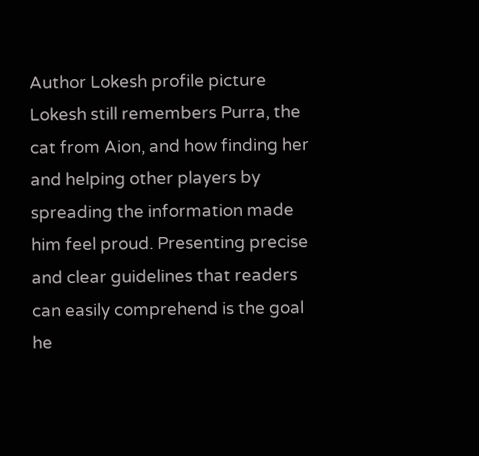Author Lokesh profile picture
Lokesh still remembers Purra, the cat from Aion, and how finding her and helping other players by spreading the information made him feel proud. Presenting precise and clear guidelines that readers can easily comprehend is the goal he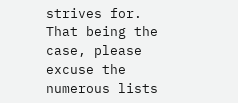strives for. That being the case, please excuse the numerous lists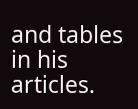and tables in his articles.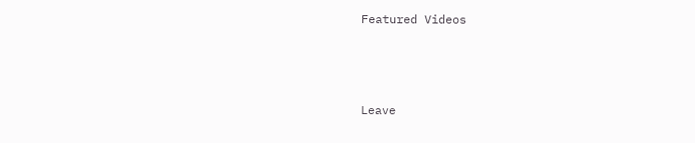Featured Videos



Leave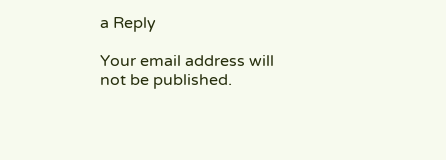a Reply

Your email address will not be published.